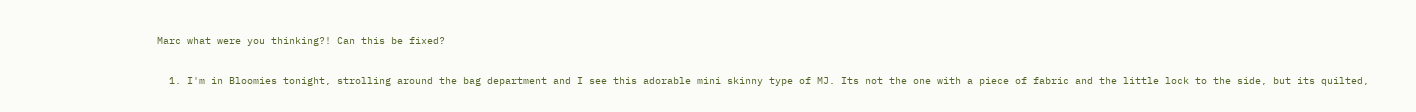Marc what were you thinking?! Can this be fixed?

  1. I'm in Bloomies tonight, strolling around the bag department and I see this adorable mini skinny type of MJ. Its not the one with a piece of fabric and the little lock to the side, but its quilted,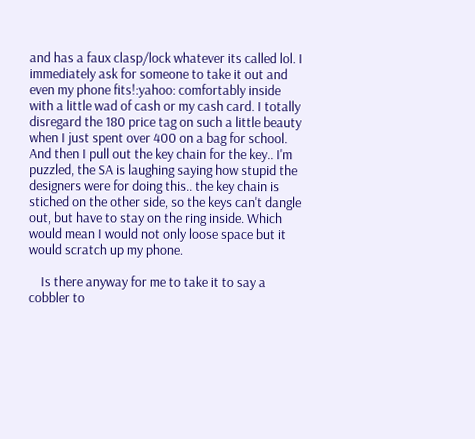and has a faux clasp/lock whatever its called lol. I immediately ask for someone to take it out and even my phone fits!:yahoo: comfortably inside with a little wad of cash or my cash card. I totally disregard the 180 price tag on such a little beauty when I just spent over 400 on a bag for school. And then I pull out the key chain for the key.. I'm puzzled, the SA is laughing saying how stupid the designers were for doing this.. the key chain is stiched on the other side, so the keys can't dangle out, but have to stay on the ring inside. Which would mean I would not only loose space but it would scratch up my phone.

    Is there anyway for me to take it to say a cobbler to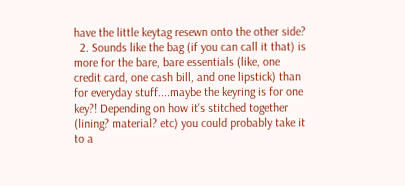have the little keytag resewn onto the other side?
  2. Sounds like the bag (if you can call it that) is more for the bare, bare essentials (like, one credit card, one cash bill, and one lipstick) than for everyday stuff....maybe the keyring is for one key?! Depending on how it's stitched together (lining? material? etc) you could probably take it to a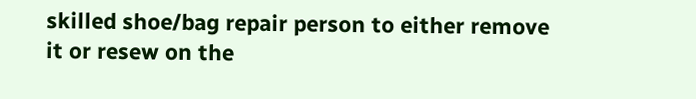skilled shoe/bag repair person to either remove it or resew on the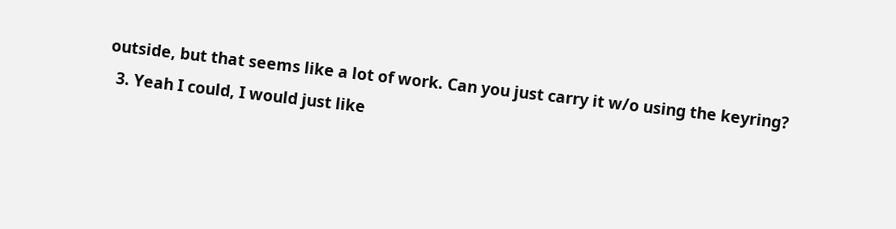outside, but that seems like a lot of work. Can you just carry it w/o using the keyring?
  3. Yeah I could, I would just like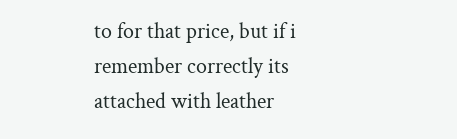to for that price, but if i remember correctly its attached with leather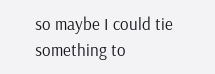so maybe I could tie something to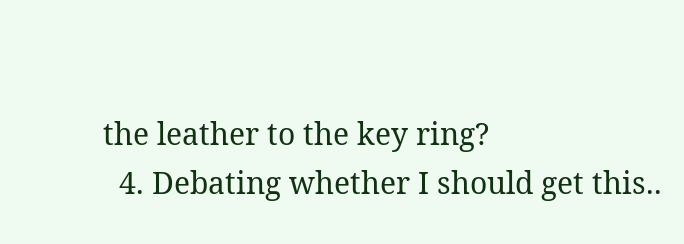the leather to the key ring?
  4. Debating whether I should get this..